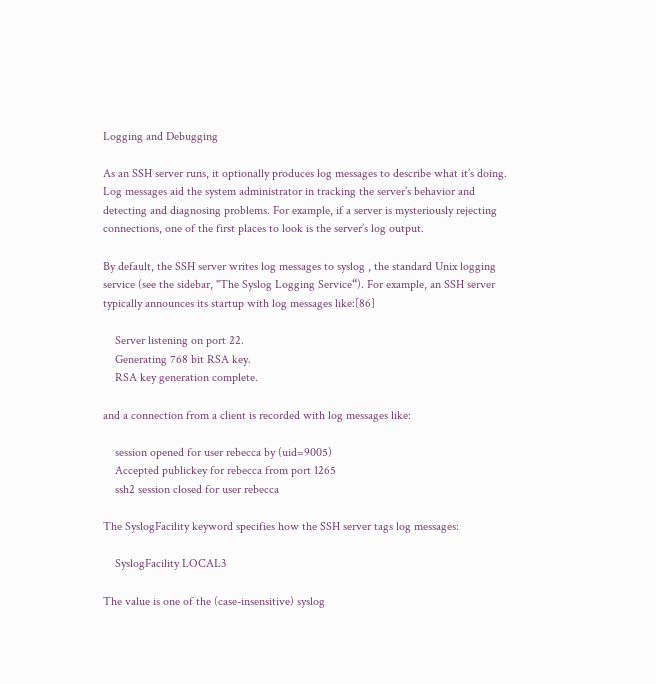Logging and Debugging

As an SSH server runs, it optionally produces log messages to describe what it’s doing. Log messages aid the system administrator in tracking the server’s behavior and detecting and diagnosing problems. For example, if a server is mysteriously rejecting connections, one of the first places to look is the server’s log output.

By default, the SSH server writes log messages to syslog , the standard Unix logging service (see the sidebar, "The Syslog Logging Service“). For example, an SSH server typically announces its startup with log messages like:[86]

    Server listening on port 22.
    Generating 768 bit RSA key.
    RSA key generation complete.

and a connection from a client is recorded with log messages like:

    session opened for user rebecca by (uid=9005)
    Accepted publickey for rebecca from port 1265
    ssh2 session closed for user rebecca

The SyslogFacility keyword specifies how the SSH server tags log messages:

    SyslogFacility LOCAL3

The value is one of the (case-insensitive) syslog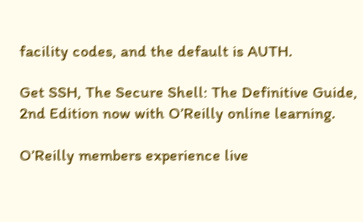facility codes, and the default is AUTH.

Get SSH, The Secure Shell: The Definitive Guide, 2nd Edition now with O’Reilly online learning.

O’Reilly members experience live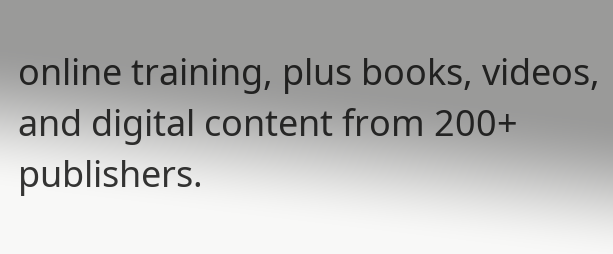online training, plus books, videos, and digital content from 200+ publishers.